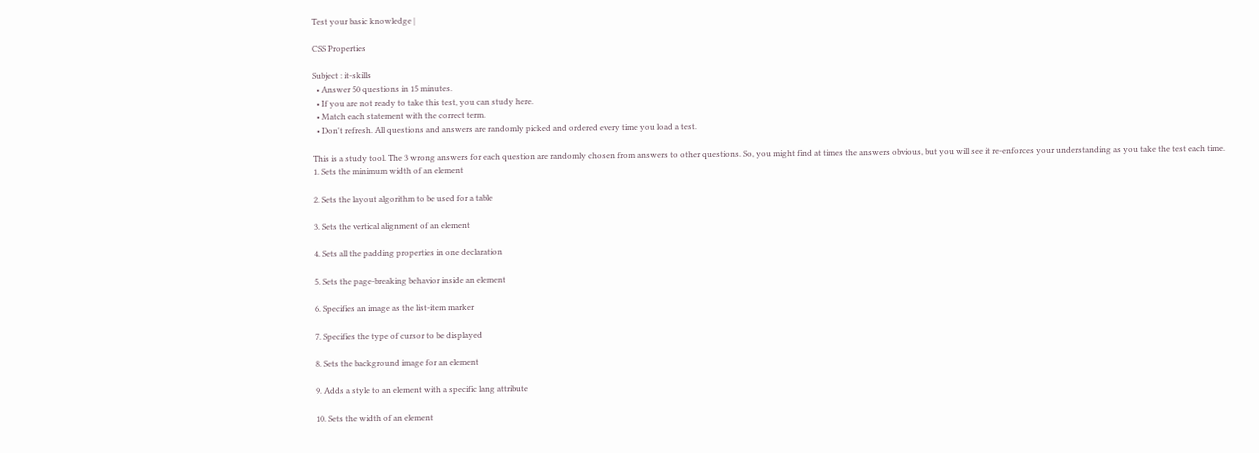Test your basic knowledge |

CSS Properties

Subject : it-skills
  • Answer 50 questions in 15 minutes.
  • If you are not ready to take this test, you can study here.
  • Match each statement with the correct term.
  • Don't refresh. All questions and answers are randomly picked and ordered every time you load a test.

This is a study tool. The 3 wrong answers for each question are randomly chosen from answers to other questions. So, you might find at times the answers obvious, but you will see it re-enforces your understanding as you take the test each time.
1. Sets the minimum width of an element

2. Sets the layout algorithm to be used for a table

3. Sets the vertical alignment of an element

4. Sets all the padding properties in one declaration

5. Sets the page-breaking behavior inside an element

6. Specifies an image as the list-item marker

7. Specifies the type of cursor to be displayed

8. Sets the background image for an element

9. Adds a style to an element with a specific lang attribute

10. Sets the width of an element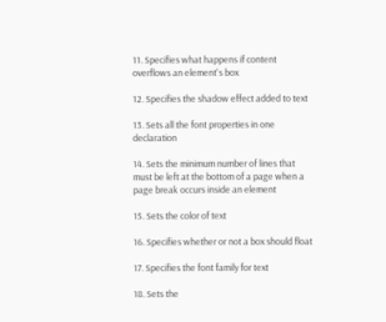11. Specifies what happens if content overflows an element's box

12. Specifies the shadow effect added to text

13. Sets all the font properties in one declaration

14. Sets the minimum number of lines that must be left at the bottom of a page when a page break occurs inside an element

15. Sets the color of text

16. Specifies whether or not a box should float

17. Specifies the font family for text

18. Sets the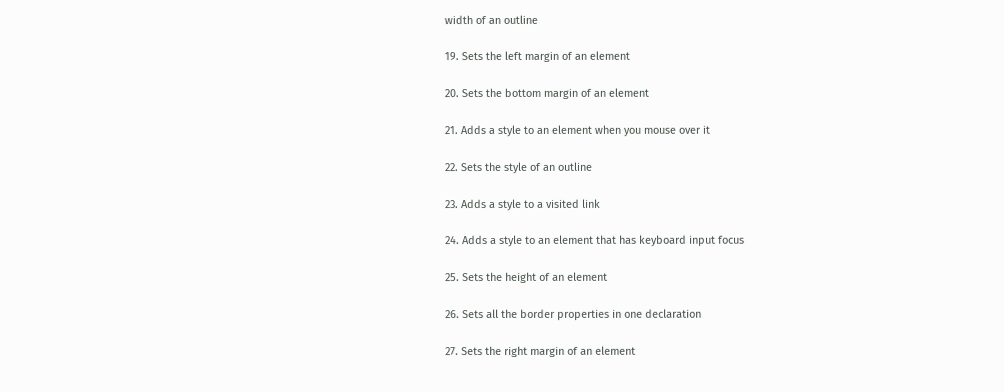width of an outline

19. Sets the left margin of an element

20. Sets the bottom margin of an element

21. Adds a style to an element when you mouse over it

22. Sets the style of an outline

23. Adds a style to a visited link

24. Adds a style to an element that has keyboard input focus

25. Sets the height of an element

26. Sets all the border properties in one declaration

27. Sets the right margin of an element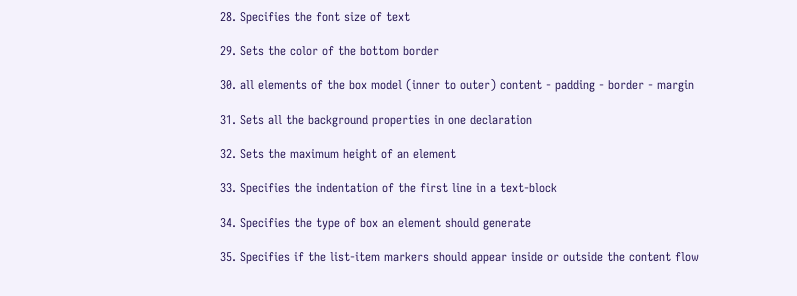28. Specifies the font size of text

29. Sets the color of the bottom border

30. all elements of the box model (inner to outer) content - padding - border - margin

31. Sets all the background properties in one declaration

32. Sets the maximum height of an element

33. Specifies the indentation of the first line in a text-block

34. Specifies the type of box an element should generate

35. Specifies if the list-item markers should appear inside or outside the content flow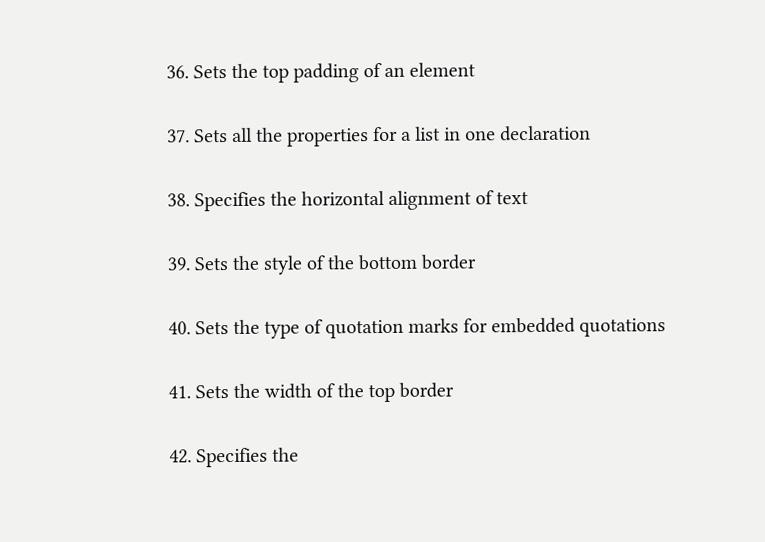36. Sets the top padding of an element

37. Sets all the properties for a list in one declaration

38. Specifies the horizontal alignment of text

39. Sets the style of the bottom border

40. Sets the type of quotation marks for embedded quotations

41. Sets the width of the top border

42. Specifies the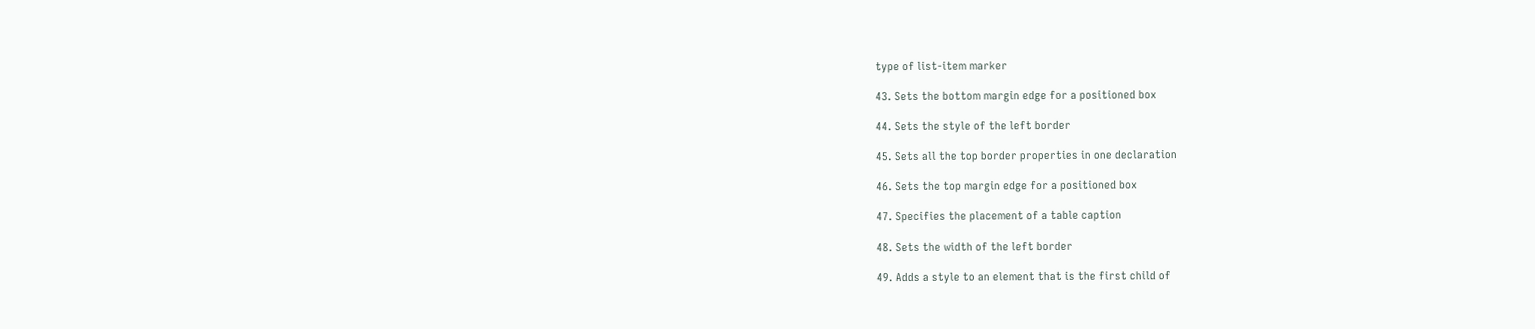type of list-item marker

43. Sets the bottom margin edge for a positioned box

44. Sets the style of the left border

45. Sets all the top border properties in one declaration

46. Sets the top margin edge for a positioned box

47. Specifies the placement of a table caption

48. Sets the width of the left border

49. Adds a style to an element that is the first child of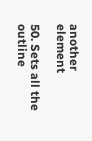another element

50. Sets all the outline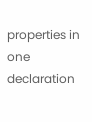properties in one declaration